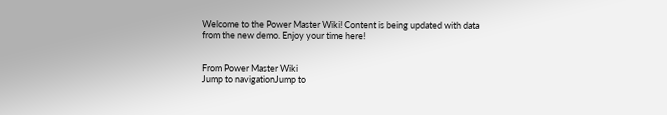Welcome to the Power Master Wiki! Content is being updated with data from the new demo. Enjoy your time here!


From Power Master Wiki
Jump to navigationJump to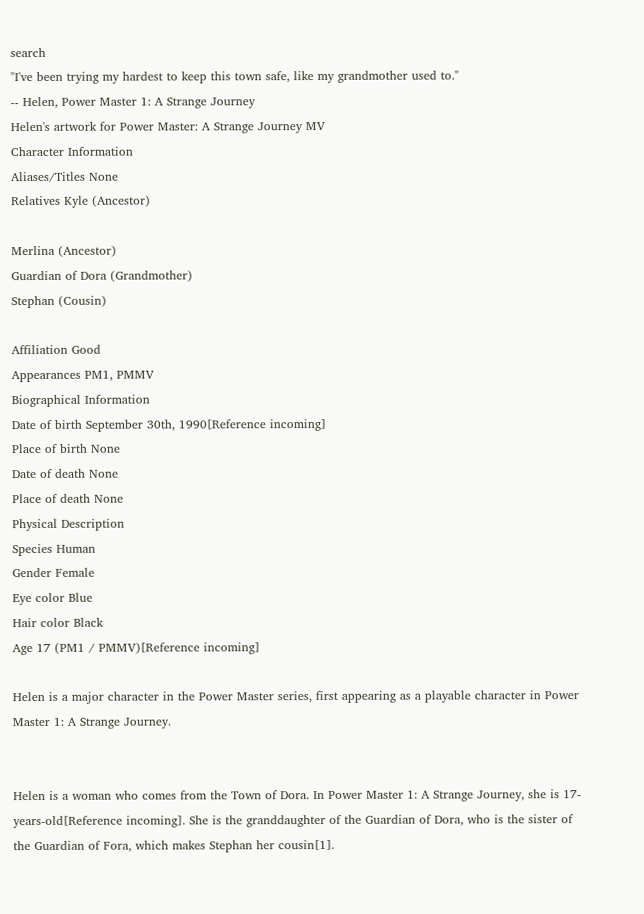search
"I've been trying my hardest to keep this town safe, like my grandmother used to."
-- Helen, Power Master 1: A Strange Journey
Helen's artwork for Power Master: A Strange Journey MV
Character Information
Aliases/Titles None
Relatives Kyle (Ancestor)

Merlina (Ancestor)
Guardian of Dora (Grandmother)
Stephan (Cousin)

Affiliation Good
Appearances PM1, PMMV
Biographical Information
Date of birth September 30th, 1990[Reference incoming]
Place of birth None
Date of death None
Place of death None
Physical Description
Species Human
Gender Female
Eye color Blue
Hair color Black
Age 17 (PM1 / PMMV)[Reference incoming]

Helen is a major character in the Power Master series, first appearing as a playable character in Power Master 1: A Strange Journey.


Helen is a woman who comes from the Town of Dora. In Power Master 1: A Strange Journey, she is 17-years-old[Reference incoming]. She is the granddaughter of the Guardian of Dora, who is the sister of the Guardian of Fora, which makes Stephan her cousin[1].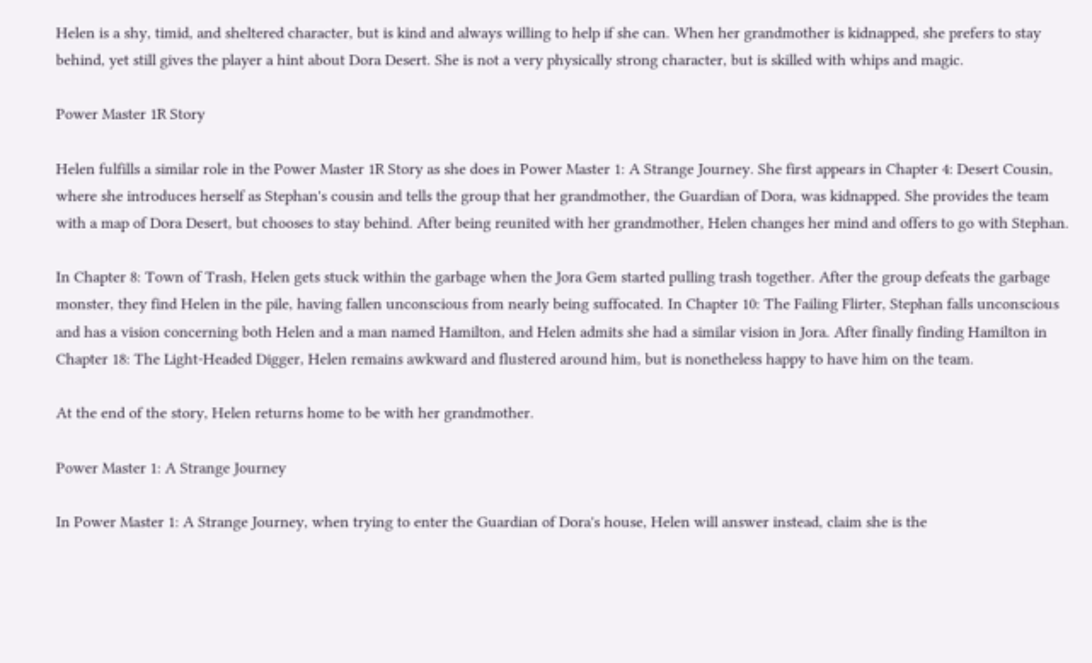Helen is a shy, timid, and sheltered character, but is kind and always willing to help if she can. When her grandmother is kidnapped, she prefers to stay behind, yet still gives the player a hint about Dora Desert. She is not a very physically strong character, but is skilled with whips and magic.

Power Master 1R Story

Helen fulfills a similar role in the Power Master 1R Story as she does in Power Master 1: A Strange Journey. She first appears in Chapter 4: Desert Cousin, where she introduces herself as Stephan's cousin and tells the group that her grandmother, the Guardian of Dora, was kidnapped. She provides the team with a map of Dora Desert, but chooses to stay behind. After being reunited with her grandmother, Helen changes her mind and offers to go with Stephan.

In Chapter 8: Town of Trash, Helen gets stuck within the garbage when the Jora Gem started pulling trash together. After the group defeats the garbage monster, they find Helen in the pile, having fallen unconscious from nearly being suffocated. In Chapter 10: The Failing Flirter, Stephan falls unconscious and has a vision concerning both Helen and a man named Hamilton, and Helen admits she had a similar vision in Jora. After finally finding Hamilton in Chapter 18: The Light-Headed Digger, Helen remains awkward and flustered around him, but is nonetheless happy to have him on the team.

At the end of the story, Helen returns home to be with her grandmother.

Power Master 1: A Strange Journey

In Power Master 1: A Strange Journey, when trying to enter the Guardian of Dora's house, Helen will answer instead, claim she is the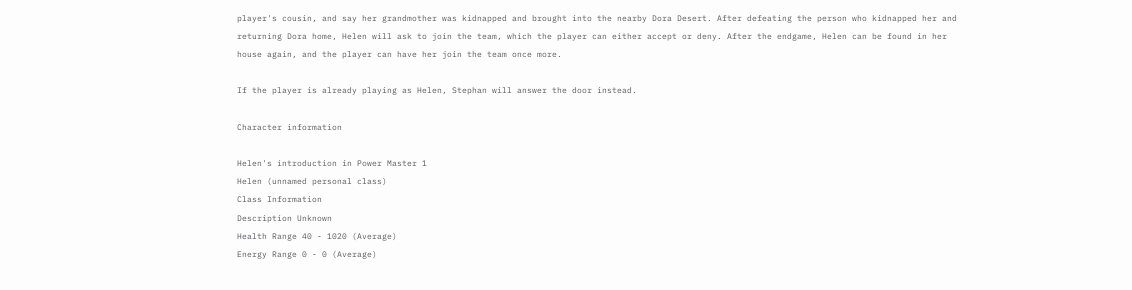player's cousin, and say her grandmother was kidnapped and brought into the nearby Dora Desert. After defeating the person who kidnapped her and returning Dora home, Helen will ask to join the team, which the player can either accept or deny. After the endgame, Helen can be found in her house again, and the player can have her join the team once more.

If the player is already playing as Helen, Stephan will answer the door instead.

Character information

Helen's introduction in Power Master 1
Helen (unnamed personal class)
Class Information
Description Unknown
Health Range 40 - 1020 (Average)
Energy Range 0 - 0 (Average)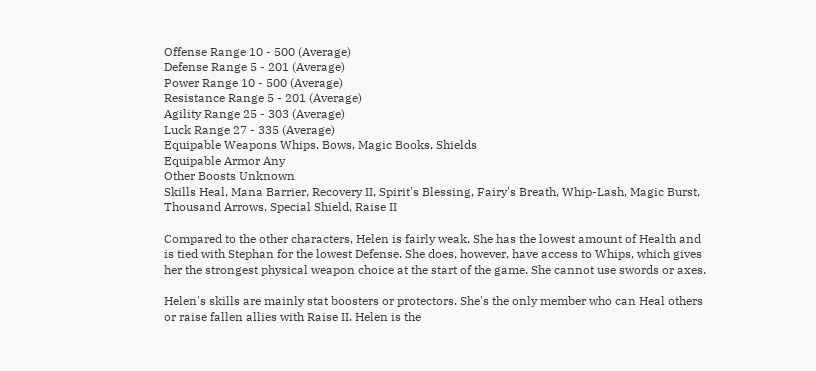Offense Range 10 - 500 (Average)
Defense Range 5 - 201 (Average)
Power Range 10 - 500 (Average)
Resistance Range 5 - 201 (Average)
Agility Range 25 - 303 (Average)
Luck Range 27 - 335 (Average)
Equipable Weapons Whips, Bows, Magic Books, Shields
Equipable Armor Any
Other Boosts Unknown
Skills Heal, Mana Barrier, Recovery II, Spirit's Blessing, Fairy's Breath, Whip-Lash, Magic Burst, Thousand Arrows, Special Shield, Raise II

Compared to the other characters, Helen is fairly weak. She has the lowest amount of Health and is tied with Stephan for the lowest Defense. She does, however, have access to Whips, which gives her the strongest physical weapon choice at the start of the game. She cannot use swords or axes.

Helen's skills are mainly stat boosters or protectors. She's the only member who can Heal others or raise fallen allies with Raise II. Helen is the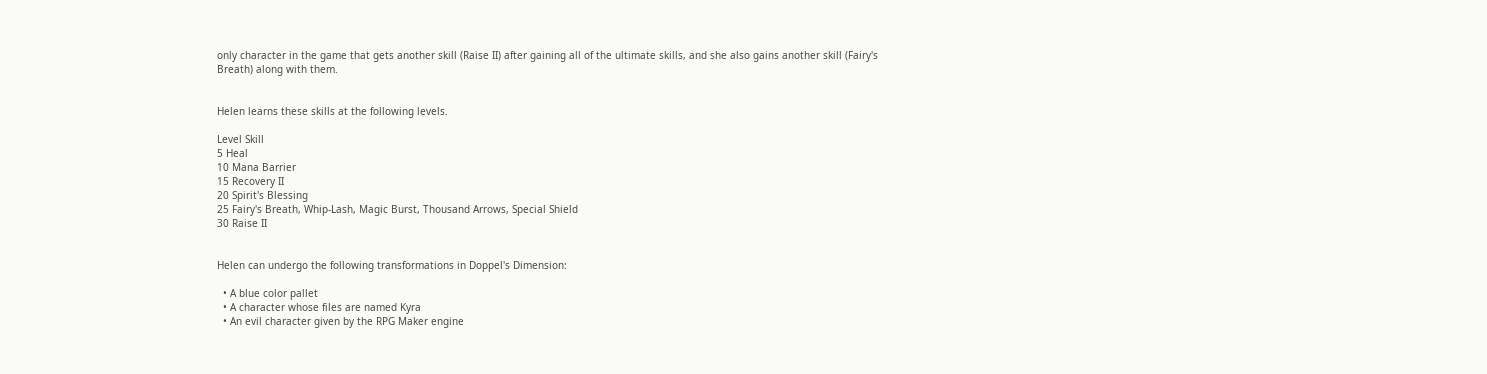only character in the game that gets another skill (Raise II) after gaining all of the ultimate skills, and she also gains another skill (Fairy's Breath) along with them.


Helen learns these skills at the following levels.

Level Skill
5 Heal
10 Mana Barrier
15 Recovery II
20 Spirit's Blessing
25 Fairy's Breath, Whip-Lash, Magic Burst, Thousand Arrows, Special Shield
30 Raise II


Helen can undergo the following transformations in Doppel's Dimension:

  • A blue color pallet
  • A character whose files are named Kyra
  • An evil character given by the RPG Maker engine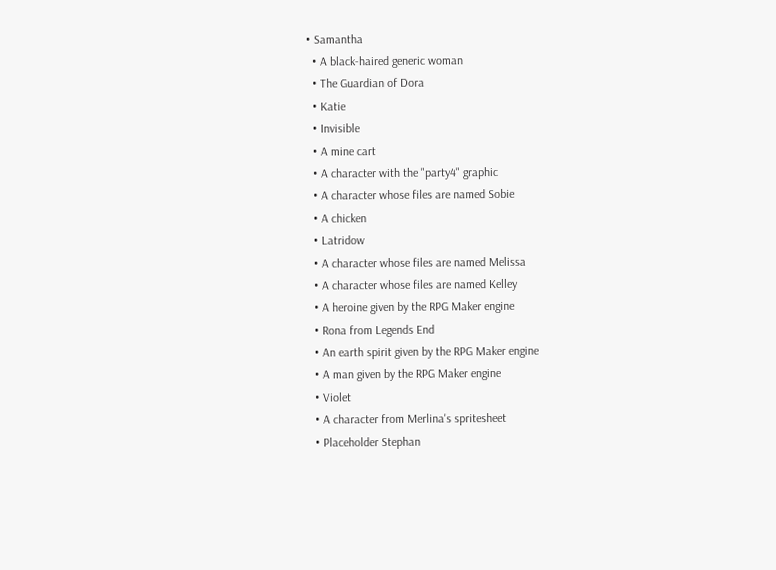• Samantha
  • A black-haired generic woman
  • The Guardian of Dora
  • Katie
  • Invisible
  • A mine cart
  • A character with the "party4" graphic
  • A character whose files are named Sobie
  • A chicken
  • Latridow
  • A character whose files are named Melissa
  • A character whose files are named Kelley
  • A heroine given by the RPG Maker engine
  • Rona from Legends End
  • An earth spirit given by the RPG Maker engine
  • A man given by the RPG Maker engine
  • Violet
  • A character from Merlina's spritesheet
  • Placeholder Stephan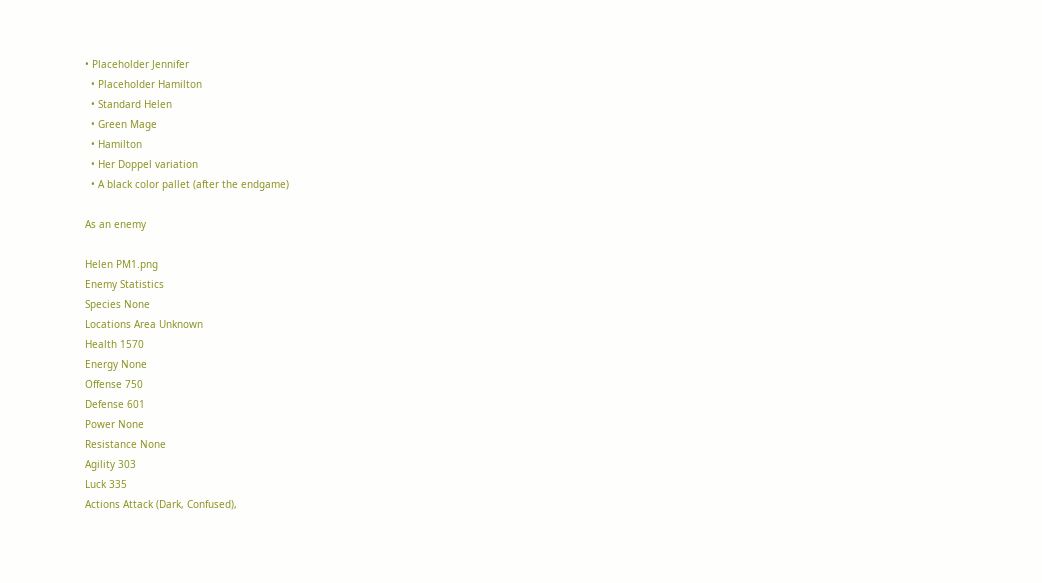• Placeholder Jennifer
  • Placeholder Hamilton
  • Standard Helen
  • Green Mage
  • Hamilton
  • Her Doppel variation
  • A black color pallet (after the endgame)

As an enemy

Helen PM1.png
Enemy Statistics
Species None
Locations Area Unknown
Health 1570
Energy None
Offense 750
Defense 601
Power None
Resistance None
Agility 303
Luck 335
Actions Attack (Dark, Confused),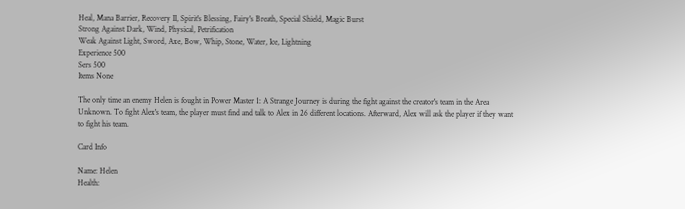Heal, Mana Barrier, Recovery II, Spirit's Blessing, Fairy's Breath, Special Shield, Magic Burst
Strong Against Dark, Wind, Physical, Petrification
Weak Against Light, Sword, Axe, Bow, Whip, Stone, Water, Ice, Lightning
Experience 500
Sers 500
Items None

The only time an enemy Helen is fought in Power Master 1: A Strange Journey is during the fight against the creator's team in the Area Unknown. To fight Alex's team, the player must find and talk to Alex in 26 different locations. Afterward, Alex will ask the player if they want to fight his team.

Card Info

Name: Helen
Health: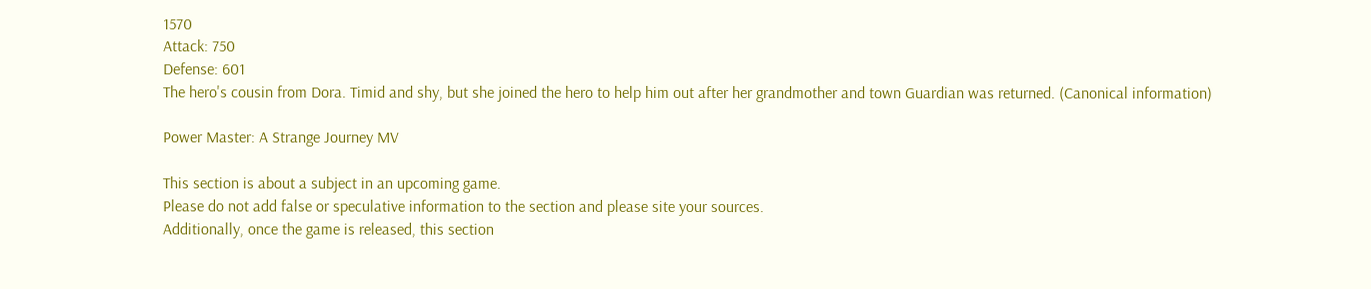1570
Attack: 750
Defense: 601
The hero's cousin from Dora. Timid and shy, but she joined the hero to help him out after her grandmother and town Guardian was returned. (Canonical information)

Power Master: A Strange Journey MV

This section is about a subject in an upcoming game.
Please do not add false or speculative information to the section and please site your sources.
Additionally, once the game is released, this section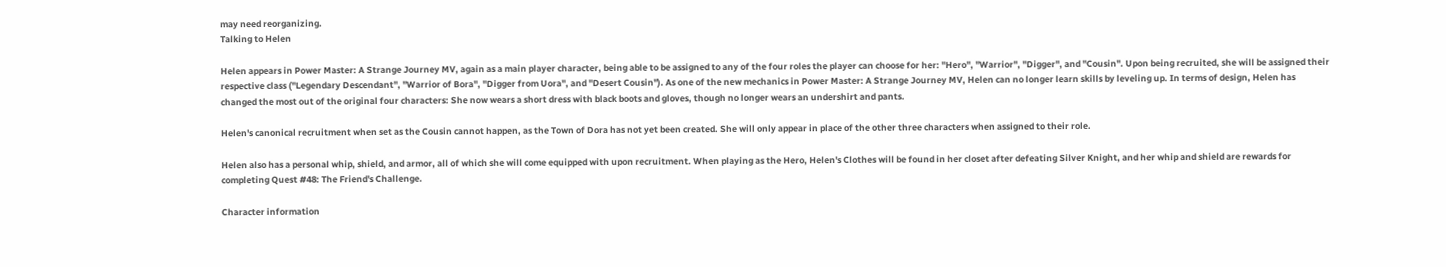may need reorganizing.
Talking to Helen

Helen appears in Power Master: A Strange Journey MV, again as a main player character, being able to be assigned to any of the four roles the player can choose for her: "Hero", "Warrior", "Digger", and "Cousin". Upon being recruited, she will be assigned their respective class ("Legendary Descendant", "Warrior of Bora", "Digger from Uora", and "Desert Cousin"). As one of the new mechanics in Power Master: A Strange Journey MV, Helen can no longer learn skills by leveling up. In terms of design, Helen has changed the most out of the original four characters: She now wears a short dress with black boots and gloves, though no longer wears an undershirt and pants.

Helen's canonical recruitment when set as the Cousin cannot happen, as the Town of Dora has not yet been created. She will only appear in place of the other three characters when assigned to their role.

Helen also has a personal whip, shield, and armor, all of which she will come equipped with upon recruitment. When playing as the Hero, Helen's Clothes will be found in her closet after defeating Silver Knight, and her whip and shield are rewards for completing Quest #48: The Friend's Challenge.

Character information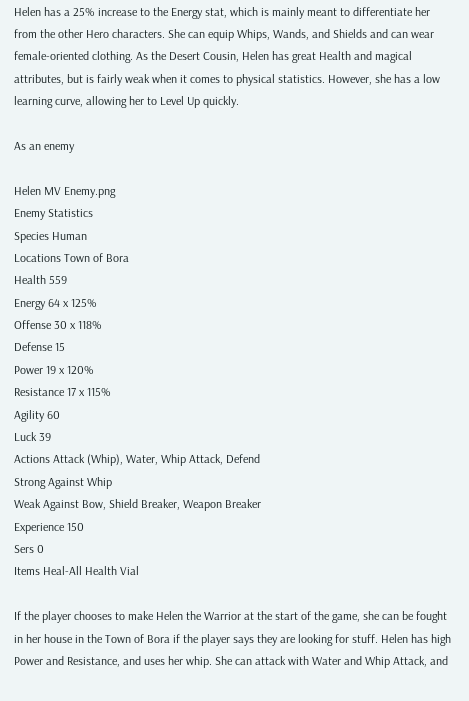Helen has a 25% increase to the Energy stat, which is mainly meant to differentiate her from the other Hero characters. She can equip Whips, Wands, and Shields and can wear female-oriented clothing. As the Desert Cousin, Helen has great Health and magical attributes, but is fairly weak when it comes to physical statistics. However, she has a low learning curve, allowing her to Level Up quickly.

As an enemy

Helen MV Enemy.png
Enemy Statistics
Species Human
Locations Town of Bora
Health 559
Energy 64 x 125%
Offense 30 x 118%
Defense 15
Power 19 x 120%
Resistance 17 x 115%
Agility 60
Luck 39
Actions Attack (Whip), Water, Whip Attack, Defend
Strong Against Whip
Weak Against Bow, Shield Breaker, Weapon Breaker
Experience 150
Sers 0
Items Heal-All Health Vial

If the player chooses to make Helen the Warrior at the start of the game, she can be fought in her house in the Town of Bora if the player says they are looking for stuff. Helen has high Power and Resistance, and uses her whip. She can attack with Water and Whip Attack, and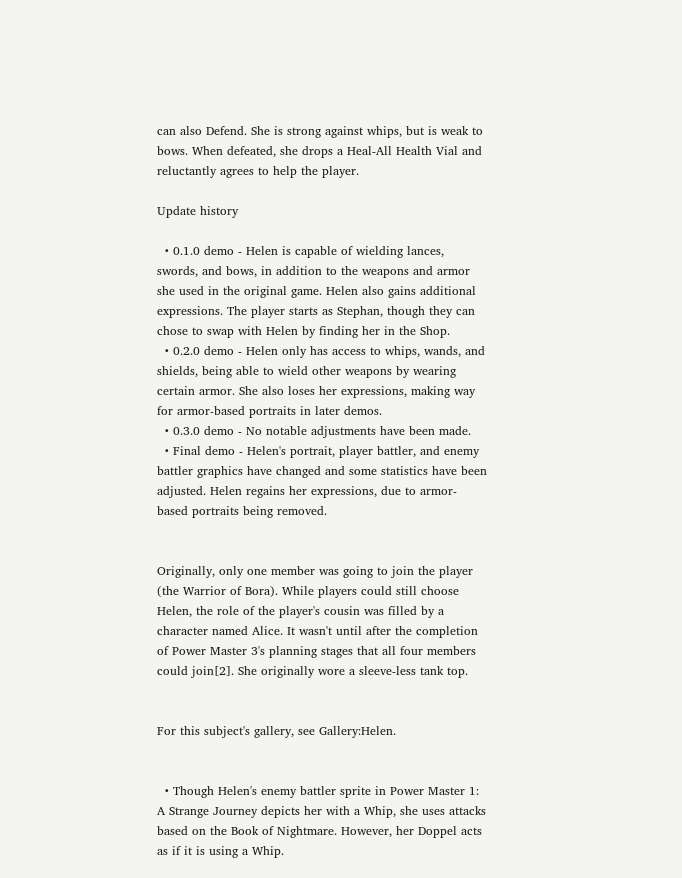can also Defend. She is strong against whips, but is weak to bows. When defeated, she drops a Heal-All Health Vial and reluctantly agrees to help the player.

Update history

  • 0.1.0 demo - Helen is capable of wielding lances, swords, and bows, in addition to the weapons and armor she used in the original game. Helen also gains additional expressions. The player starts as Stephan, though they can chose to swap with Helen by finding her in the Shop.
  • 0.2.0 demo - Helen only has access to whips, wands, and shields, being able to wield other weapons by wearing certain armor. She also loses her expressions, making way for armor-based portraits in later demos.
  • 0.3.0 demo - No notable adjustments have been made.
  • Final demo - Helen's portrait, player battler, and enemy battler graphics have changed and some statistics have been adjusted. Helen regains her expressions, due to armor-based portraits being removed.


Originally, only one member was going to join the player (the Warrior of Bora). While players could still choose Helen, the role of the player's cousin was filled by a character named Alice. It wasn't until after the completion of Power Master 3's planning stages that all four members could join[2]. She originally wore a sleeve-less tank top.


For this subject's gallery, see Gallery:Helen.


  • Though Helen's enemy battler sprite in Power Master 1: A Strange Journey depicts her with a Whip, she uses attacks based on the Book of Nightmare. However, her Doppel acts as if it is using a Whip.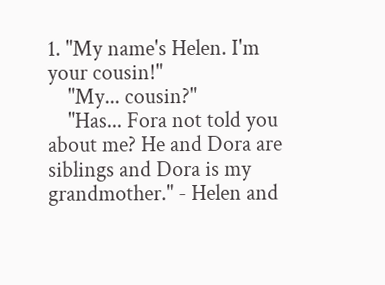1. "My name's Helen. I'm your cousin!"
    "My... cousin?"
    "Has... Fora not told you about me? He and Dora are siblings and Dora is my grandmother." - Helen and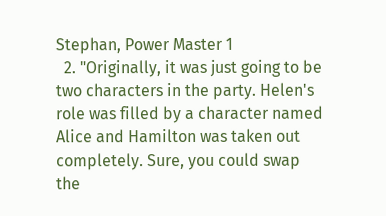Stephan, Power Master 1
  2. "Originally, it was just going to be two characters in the party. Helen's role was filled by a character named Alice and Hamilton was taken out completely. Sure, you could swap the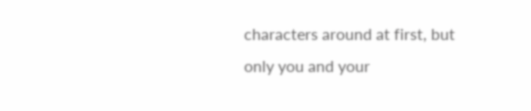characters around at first, but only you and your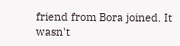friend from Bora joined. It wasn't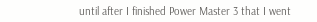until after I finished Power Master 3 that I went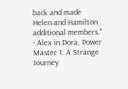back and made Helen and Hamilton additional members." - Alex in Dora, Power Master 1: A Strange Journey